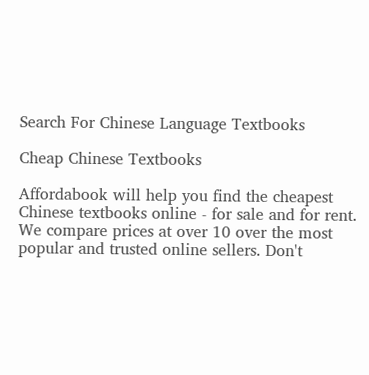Search For Chinese Language Textbooks

Cheap Chinese Textbooks

Affordabook will help you find the cheapest Chinese textbooks online - for sale and for rent. We compare prices at over 10 over the most popular and trusted online sellers. Don't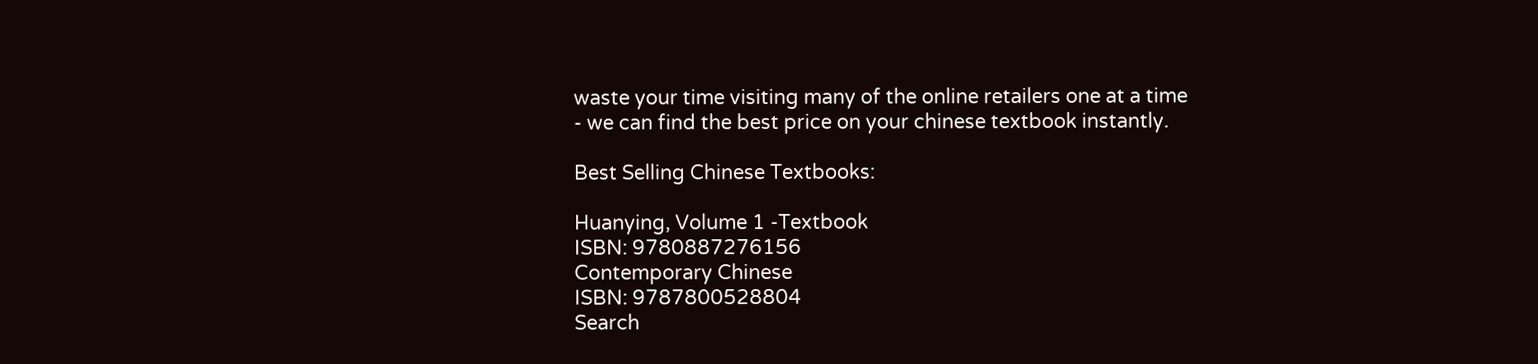waste your time visiting many of the online retailers one at a time - we can find the best price on your chinese textbook instantly.

Best Selling Chinese Textbooks:

Huanying, Volume 1 -Textbook
ISBN: 9780887276156
Contemporary Chinese
ISBN: 9787800528804
Search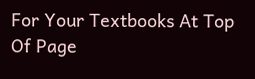For Your Textbooks At Top Of Page